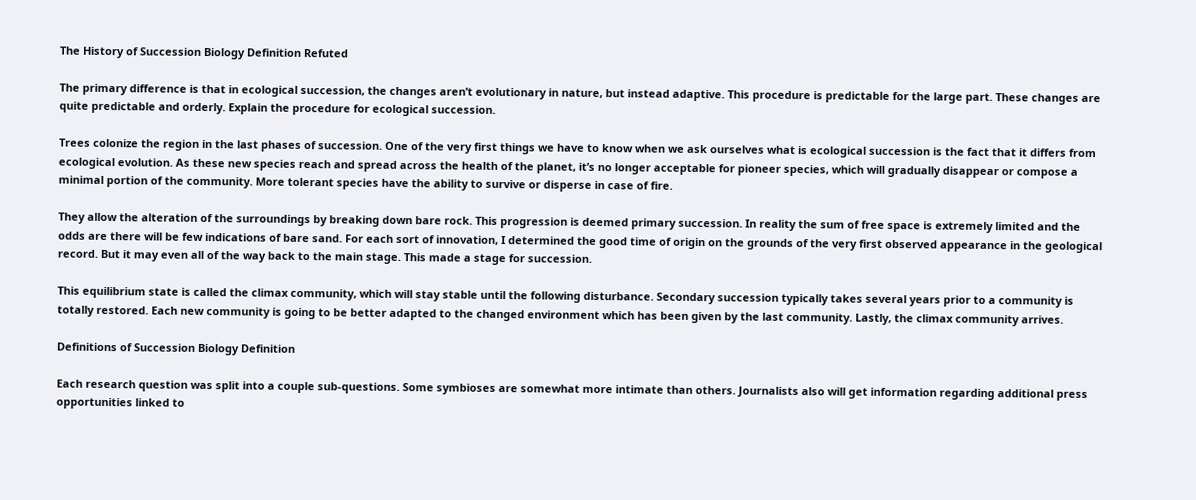The History of Succession Biology Definition Refuted

The primary difference is that in ecological succession, the changes aren’t evolutionary in nature, but instead adaptive. This procedure is predictable for the large part. These changes are quite predictable and orderly. Explain the procedure for ecological succession.

Trees colonize the region in the last phases of succession. One of the very first things we have to know when we ask ourselves what is ecological succession is the fact that it differs from ecological evolution. As these new species reach and spread across the health of the planet, it’s no longer acceptable for pioneer species, which will gradually disappear or compose a minimal portion of the community. More tolerant species have the ability to survive or disperse in case of fire.

They allow the alteration of the surroundings by breaking down bare rock. This progression is deemed primary succession. In reality the sum of free space is extremely limited and the odds are there will be few indications of bare sand. For each sort of innovation, I determined the good time of origin on the grounds of the very first observed appearance in the geological record. But it may even all of the way back to the main stage. This made a stage for succession.

This equilibrium state is called the climax community, which will stay stable until the following disturbance. Secondary succession typically takes several years prior to a community is totally restored. Each new community is going to be better adapted to the changed environment which has been given by the last community. Lastly, the climax community arrives.

Definitions of Succession Biology Definition

Each research question was split into a couple sub-questions. Some symbioses are somewhat more intimate than others. Journalists also will get information regarding additional press opportunities linked to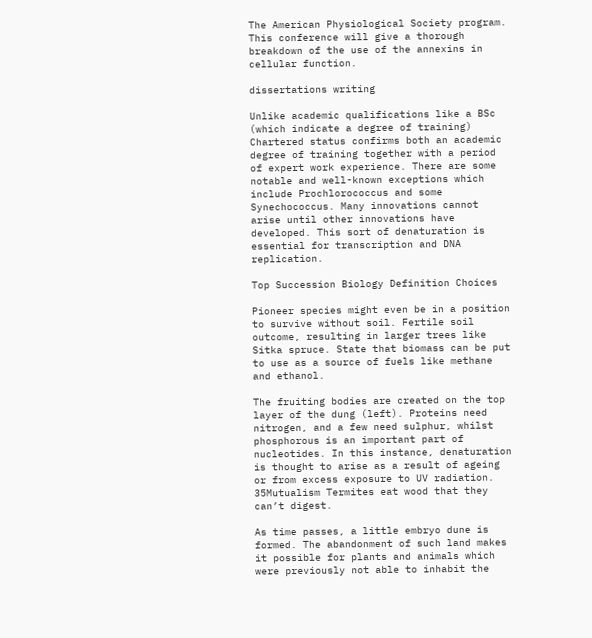The American Physiological Society program. This conference will give a thorough breakdown of the use of the annexins in cellular function.

dissertations writing

Unlike academic qualifications like a BSc (which indicate a degree of training) Chartered status confirms both an academic degree of training together with a period of expert work experience. There are some notable and well-known exceptions which include Prochlorococcus and some Synechococcus. Many innovations cannot arise until other innovations have developed. This sort of denaturation is essential for transcription and DNA replication.

Top Succession Biology Definition Choices

Pioneer species might even be in a position to survive without soil. Fertile soil outcome, resulting in larger trees like Sitka spruce. State that biomass can be put to use as a source of fuels like methane and ethanol.

The fruiting bodies are created on the top layer of the dung (left). Proteins need nitrogen, and a few need sulphur, whilst phosphorous is an important part of nucleotides. In this instance, denaturation is thought to arise as a result of ageing or from excess exposure to UV radiation. 35Mutualism Termites eat wood that they can’t digest.

As time passes, a little embryo dune is formed. The abandonment of such land makes it possible for plants and animals which were previously not able to inhabit the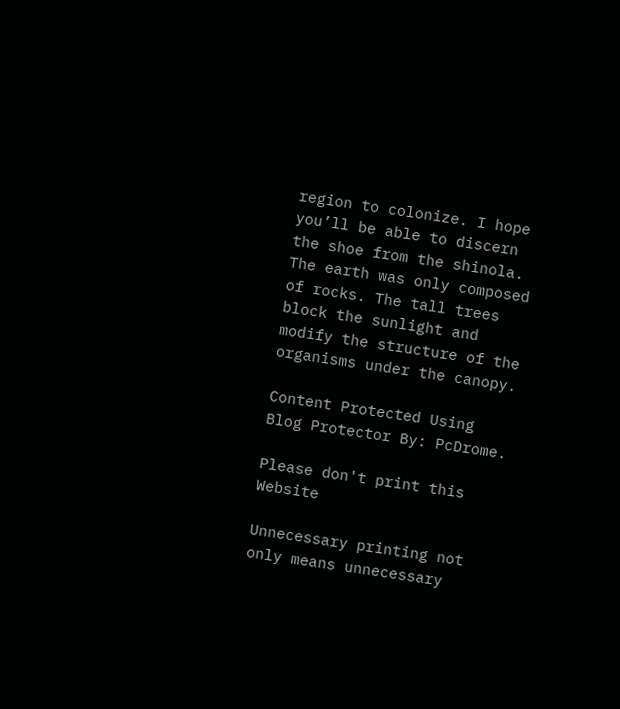region to colonize. I hope you’ll be able to discern the shoe from the shinola. The earth was only composed of rocks. The tall trees block the sunlight and modify the structure of the organisms under the canopy.

Content Protected Using Blog Protector By: PcDrome.

Please don't print this Website

Unnecessary printing not only means unnecessary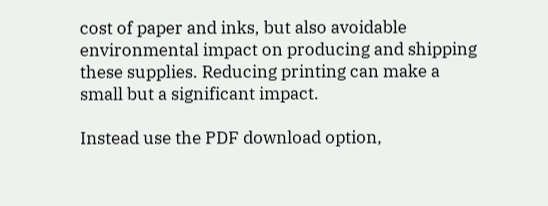cost of paper and inks, but also avoidable environmental impact on producing and shipping these supplies. Reducing printing can make a small but a significant impact.

Instead use the PDF download option,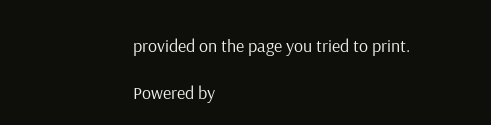provided on the page you tried to print.

Powered by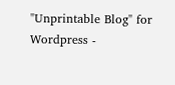"Unprintable Blog" for Wordpress -